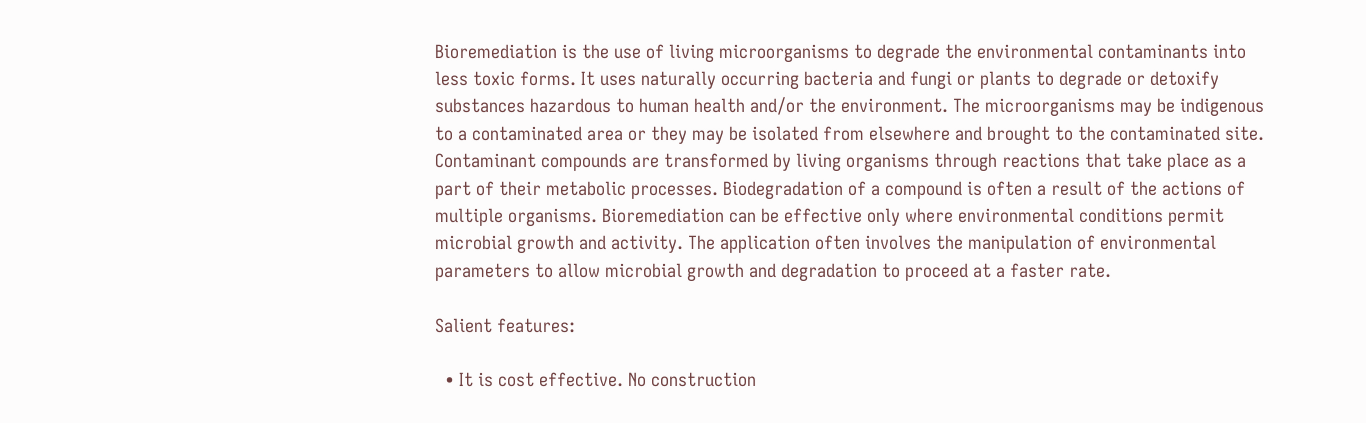Bioremediation is the use of living microorganisms to degrade the environmental contaminants into less toxic forms. It uses naturally occurring bacteria and fungi or plants to degrade or detoxify substances hazardous to human health and/or the environment. The microorganisms may be indigenous to a contaminated area or they may be isolated from elsewhere and brought to the contaminated site. Contaminant compounds are transformed by living organisms through reactions that take place as a part of their metabolic processes. Biodegradation of a compound is often a result of the actions of multiple organisms. Bioremediation can be effective only where environmental conditions permit microbial growth and activity. The application often involves the manipulation of environmental parameters to allow microbial growth and degradation to proceed at a faster rate.

Salient features:

  • It is cost effective. No construction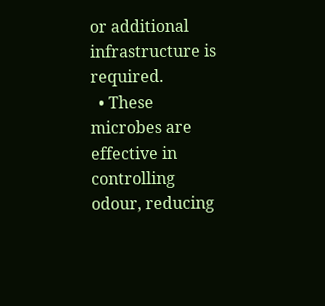or additional infrastructure is required.
  • These microbes are effective in controlling odour, reducing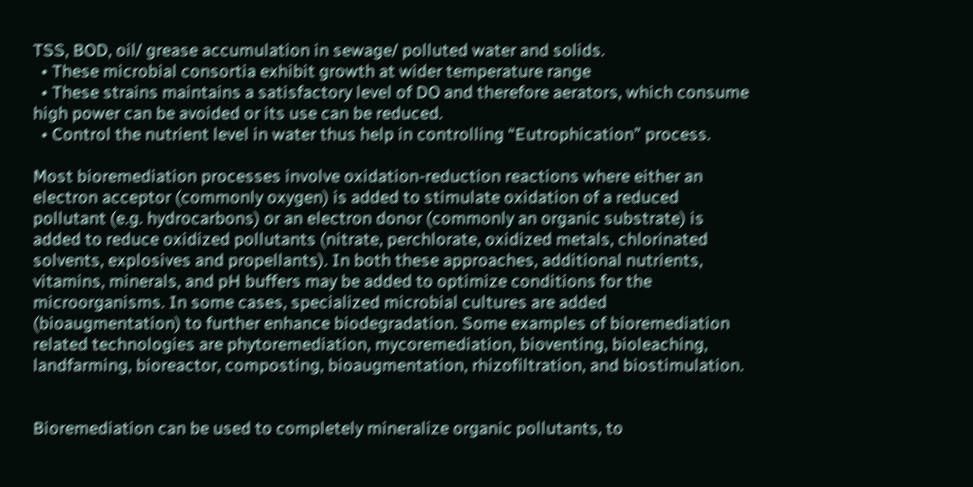TSS, BOD, oil/ grease accumulation in sewage/ polluted water and solids.
  • These microbial consortia exhibit growth at wider temperature range
  • These strains maintains a satisfactory level of DO and therefore aerators, which consume high power can be avoided or its use can be reduced.
  • Control the nutrient level in water thus help in controlling “Eutrophication” process.

Most bioremediation processes involve oxidation-reduction reactions where either an electron acceptor (commonly oxygen) is added to stimulate oxidation of a reduced pollutant (e.g. hydrocarbons) or an electron donor (commonly an organic substrate) is added to reduce oxidized pollutants (nitrate, perchlorate, oxidized metals, chlorinated solvents, explosives and propellants). In both these approaches, additional nutrients, vitamins, minerals, and pH buffers may be added to optimize conditions for the microorganisms. In some cases, specialized microbial cultures are added (bioaugmentation) to further enhance biodegradation. Some examples of bioremediation related technologies are phytoremediation, mycoremediation, bioventing, bioleaching, landfarming, bioreactor, composting, bioaugmentation, rhizofiltration, and biostimulation.


Bioremediation can be used to completely mineralize organic pollutants, to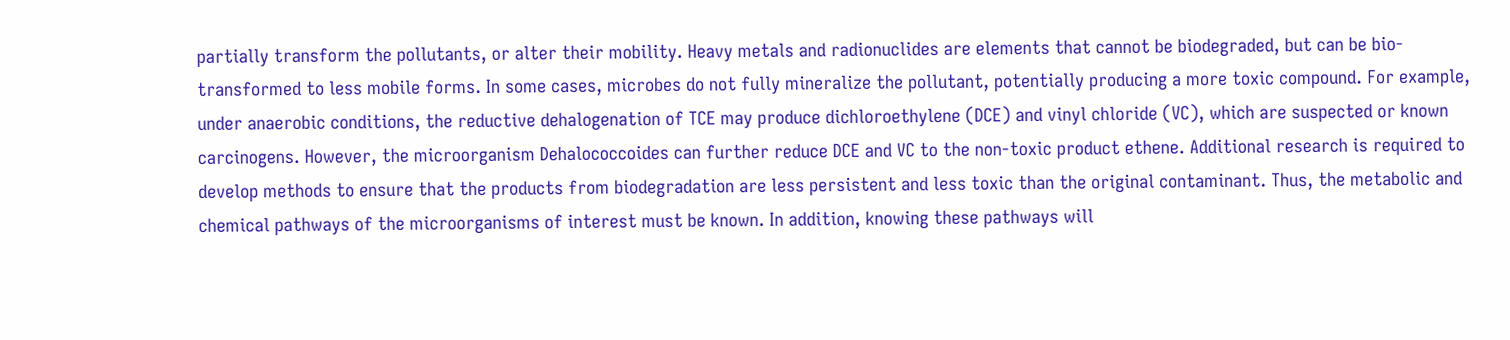partially transform the pollutants, or alter their mobility. Heavy metals and radionuclides are elements that cannot be biodegraded, but can be bio-transformed to less mobile forms. In some cases, microbes do not fully mineralize the pollutant, potentially producing a more toxic compound. For example, under anaerobic conditions, the reductive dehalogenation of TCE may produce dichloroethylene (DCE) and vinyl chloride (VC), which are suspected or known carcinogens. However, the microorganism Dehalococcoides can further reduce DCE and VC to the non-toxic product ethene. Additional research is required to develop methods to ensure that the products from biodegradation are less persistent and less toxic than the original contaminant. Thus, the metabolic and chemical pathways of the microorganisms of interest must be known. In addition, knowing these pathways will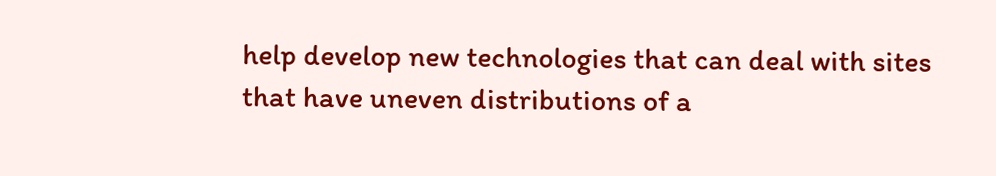help develop new technologies that can deal with sites that have uneven distributions of a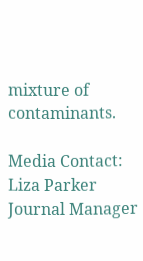mixture of contaminants.

Media Contact:
Liza Parker
Journal Manager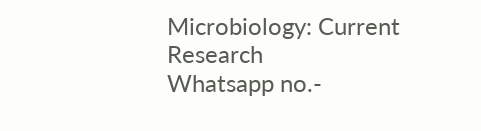Microbiology: Current Research
Whatsapp no.-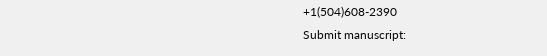+1(504)608-2390
Submit manuscript: